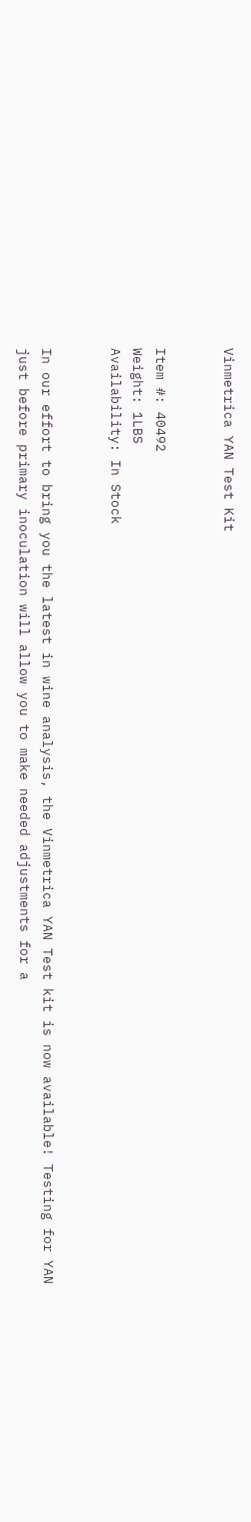Vinmetrica YAN Test Kit


Item #: 40492
Weight: 1LBS
Availability: In Stock


In our effort to bring you the latest in wine analysis, the Vinmetrica YAN Test kit is now available! Testing for YAN just before primary inoculation will allow you to make needed adjustments for a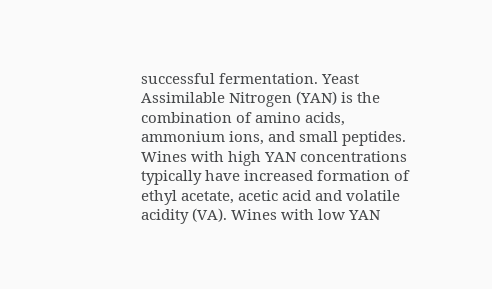successful fermentation. Yeast Assimilable Nitrogen (YAN) is the combination of amino acids, ammonium ions, and small peptides. Wines with high YAN concentrations typically have increased formation of ethyl acetate, acetic acid and volatile acidity (VA). Wines with low YAN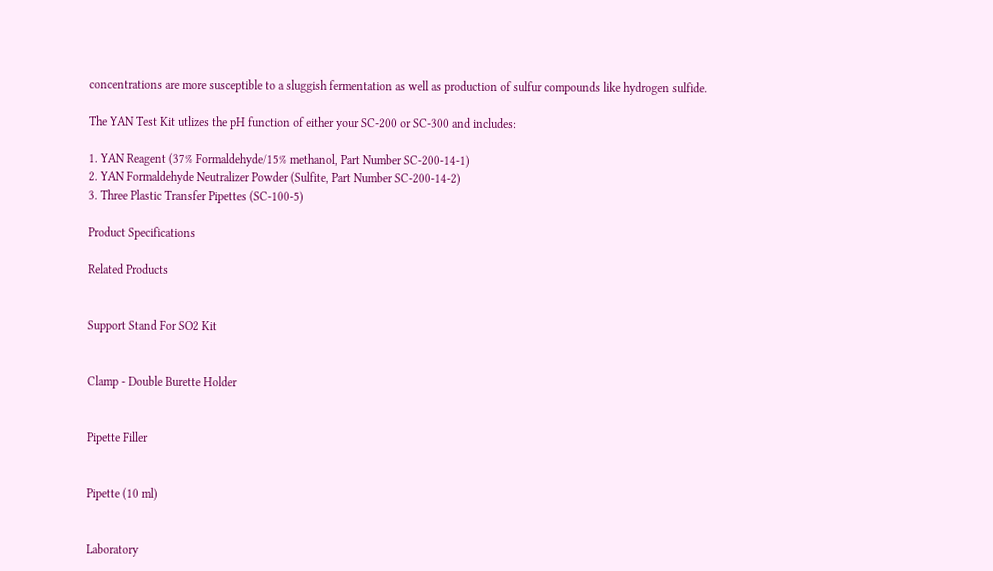concentrations are more susceptible to a sluggish fermentation as well as production of sulfur compounds like hydrogen sulfide.

The YAN Test Kit utlizes the pH function of either your SC-200 or SC-300 and includes:

1. YAN Reagent (37% Formaldehyde/15% methanol, Part Number SC-200-14-1)
2. YAN Formaldehyde Neutralizer Powder (Sulfite, Part Number SC-200-14-2)
3. Three Plastic Transfer Pipettes (SC-100-5)

Product Specifications

Related Products


Support Stand For SO2 Kit


Clamp - Double Burette Holder


Pipette Filler


Pipette (10 ml)


Laboratory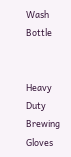Wash Bottle


Heavy Duty Brewing Gloves